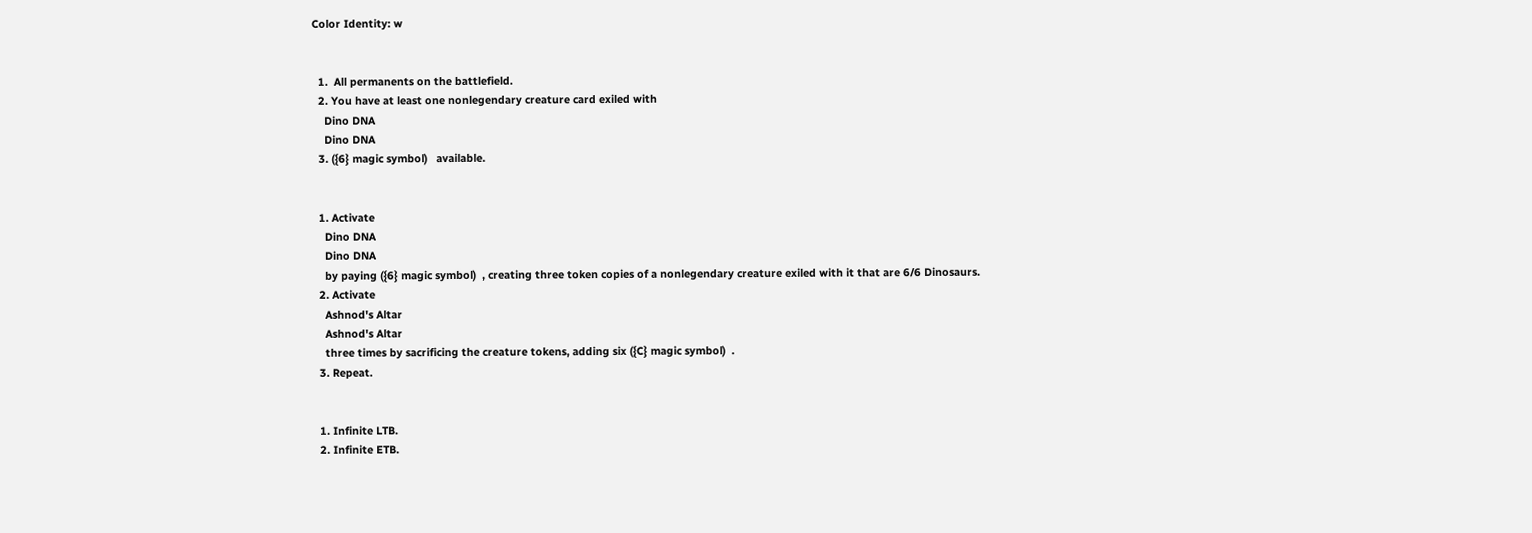Color Identity: w


  1.  All permanents on the battlefield.
  2. You have at least one nonlegendary creature card exiled with
    Dino DNA
    Dino DNA
  3. ({6} magic symbol)   available.


  1. Activate
    Dino DNA
    Dino DNA
    by paying ({6} magic symbol)  , creating three token copies of a nonlegendary creature exiled with it that are 6/6 Dinosaurs.
  2. Activate
    Ashnod's Altar
    Ashnod's Altar
    three times by sacrificing the creature tokens, adding six ({C} magic symbol)  .
  3. Repeat.


  1. Infinite LTB.
  2. Infinite ETB.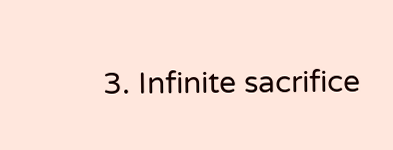3. Infinite sacrifice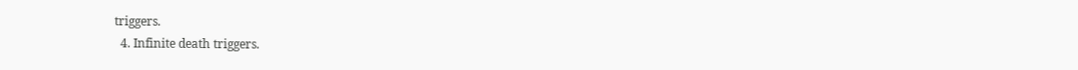triggers.
  4. Infinite death triggers.